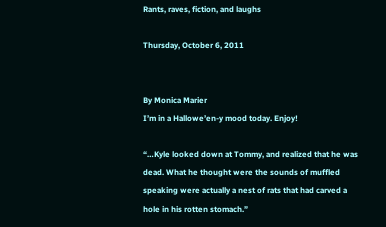Rants, raves, fiction, and laughs

Thursday, October 6, 2011


By Monica Marier
I’m in a Hallowe’en-y mood today. Enjoy!

“…Kyle looked down at Tommy, and realized that he was dead. What he thought were the sounds of muffled speaking were actually a nest of rats that had carved a hole in his rotten stomach.”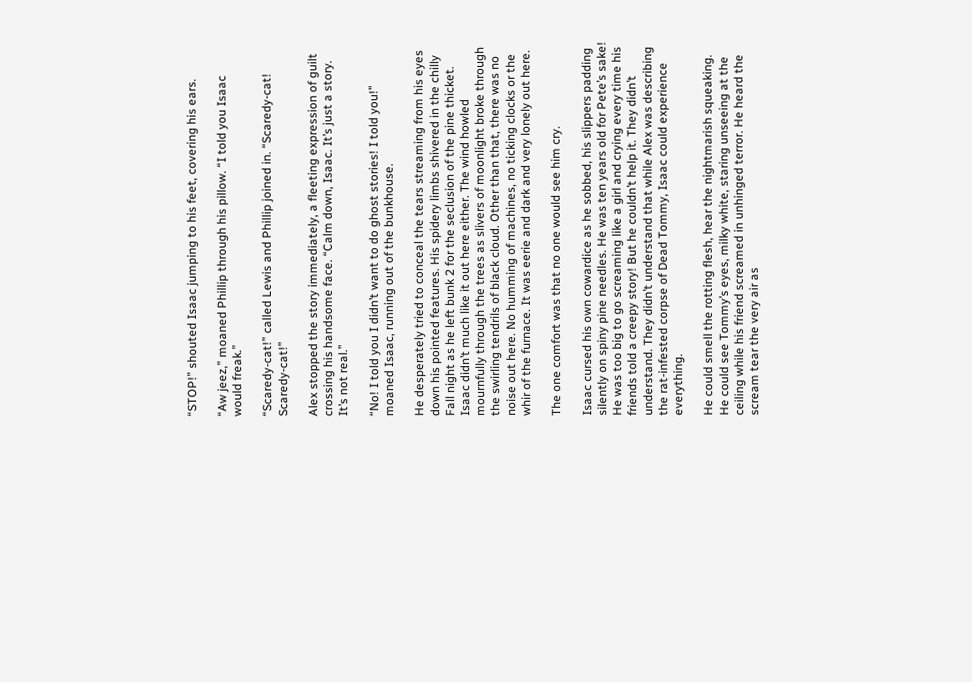“STOP!” shouted Isaac jumping to his feet, covering his ears.

“Aw jeez,” moaned Phillip through his pillow. “I told you Isaac would freak.”

“Scaredy-cat!” called Lewis and Phillip joined in. “Scaredy-cat! Scaredy-cat!”

Alex stopped the story immediately, a fleeting expression of guilt crossing his handsome face. “Calm down, Isaac. It’s just a story. It’s not real.”

“No! I told you I didn’t want to do ghost stories! I told you!” moaned Isaac, running out of the bunkhouse.

He desperately tried to conceal the tears streaming from his eyes down his pointed features. His spidery limbs shivered in the chilly Fall night as he left bunk 2 for the seclusion of the pine thicket. Isaac didn’t much like it out here either. The wind howled mournfully through the trees as slivers of moonlight broke through the swirling tendrils of black cloud. Other than that, there was no noise out here. No humming of machines, no ticking clocks or the whir of the furnace. It was eerie and dark and very lonely out here.

The one comfort was that no one would see him cry.

Isaac cursed his own cowardice as he sobbed, his slippers padding silently on spiny pine needles. He was ten years old for Pete’s sake! He was too big to go screaming like a girl and crying every time his friends told a creepy story! But he couldn’t help it. They didn’t understand. They didn’t understand that while Alex was describing the rat-infested corpse of Dead Tommy, Isaac could experience everything.

He could smell the rotting flesh, hear the nightmarish squeaking. He could see Tommy’s eyes, milky white, staring unseeing at the ceiling while his friend screamed in unhinged terror. He heard the scream tear the very air as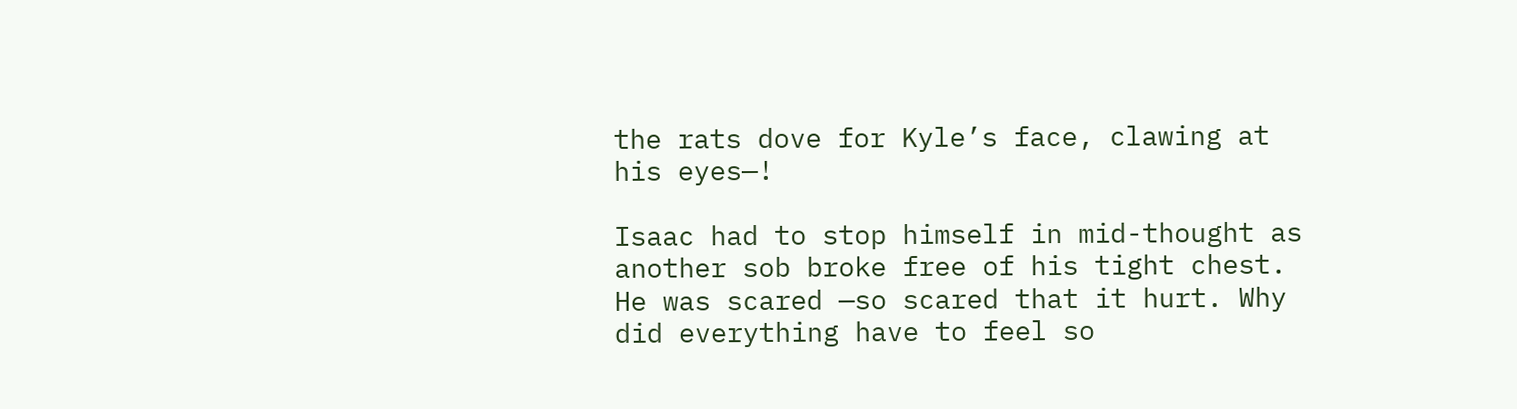the rats dove for Kyle’s face, clawing at his eyes—!

Isaac had to stop himself in mid-thought as another sob broke free of his tight chest. He was scared —so scared that it hurt. Why did everything have to feel so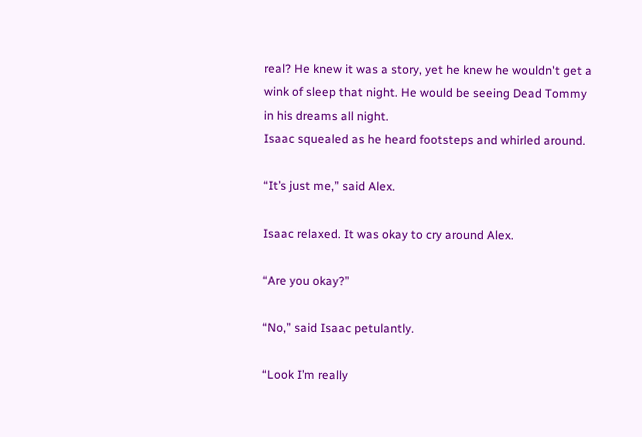real? He knew it was a story, yet he knew he wouldn't get a wink of sleep that night. He would be seeing Dead Tommy in his dreams all night.
Isaac squealed as he heard footsteps and whirled around.

“It’s just me,” said Alex.

Isaac relaxed. It was okay to cry around Alex.

“Are you okay?”

“No,” said Isaac petulantly.

“Look I’m really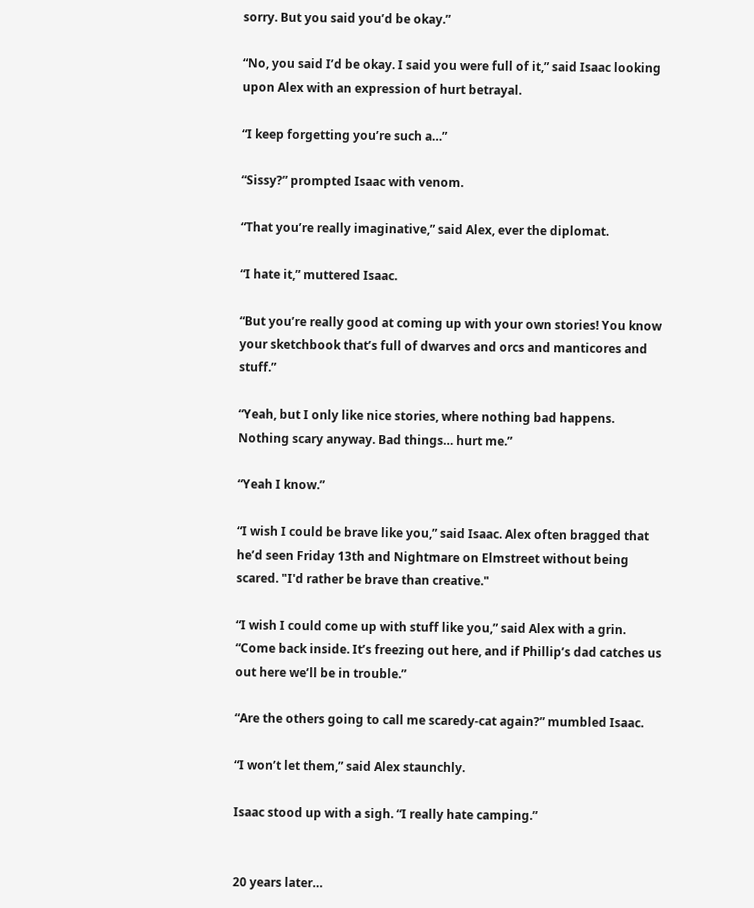sorry. But you said you’d be okay.”

“No, you said I’d be okay. I said you were full of it,” said Isaac looking upon Alex with an expression of hurt betrayal.

“I keep forgetting you’re such a…”

“Sissy?” prompted Isaac with venom.

“That you’re really imaginative,” said Alex, ever the diplomat.

“I hate it,” muttered Isaac.

“But you’re really good at coming up with your own stories! You know your sketchbook that’s full of dwarves and orcs and manticores and stuff.”

“Yeah, but I only like nice stories, where nothing bad happens. Nothing scary anyway. Bad things… hurt me.”

“Yeah I know.”

“I wish I could be brave like you,” said Isaac. Alex often bragged that he’d seen Friday 13th and Nightmare on Elmstreet without being scared. "I'd rather be brave than creative."

“I wish I could come up with stuff like you,” said Alex with a grin. “Come back inside. It’s freezing out here, and if Phillip’s dad catches us out here we’ll be in trouble.”

“Are the others going to call me scaredy-cat again?” mumbled Isaac.

“I won’t let them,” said Alex staunchly.

Isaac stood up with a sigh. “I really hate camping.”


20 years later…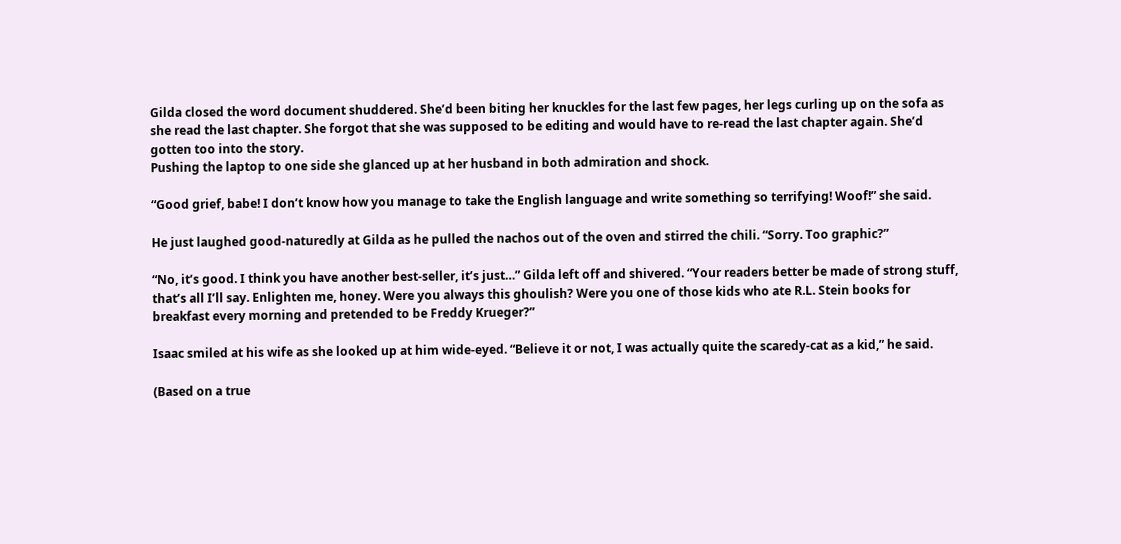Gilda closed the word document shuddered. She’d been biting her knuckles for the last few pages, her legs curling up on the sofa as she read the last chapter. She forgot that she was supposed to be editing and would have to re-read the last chapter again. She’d gotten too into the story.
Pushing the laptop to one side she glanced up at her husband in both admiration and shock.

“Good grief, babe! I don’t know how you manage to take the English language and write something so terrifying! Woof!” she said.

He just laughed good-naturedly at Gilda as he pulled the nachos out of the oven and stirred the chili. “Sorry. Too graphic?”

“No, it’s good. I think you have another best-seller, it’s just…” Gilda left off and shivered. “Your readers better be made of strong stuff, that’s all I’ll say. Enlighten me, honey. Were you always this ghoulish? Were you one of those kids who ate R.L. Stein books for breakfast every morning and pretended to be Freddy Krueger?”

Isaac smiled at his wife as she looked up at him wide-eyed. “Believe it or not, I was actually quite the scaredy-cat as a kid,” he said.

(Based on a true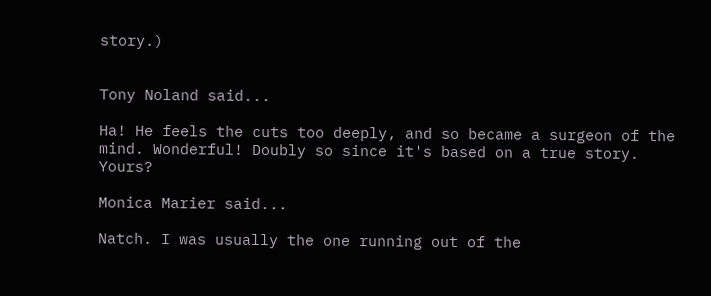story.)


Tony Noland said...

Ha! He feels the cuts too deeply, and so became a surgeon of the mind. Wonderful! Doubly so since it's based on a true story. Yours?

Monica Marier said...

Natch. I was usually the one running out of the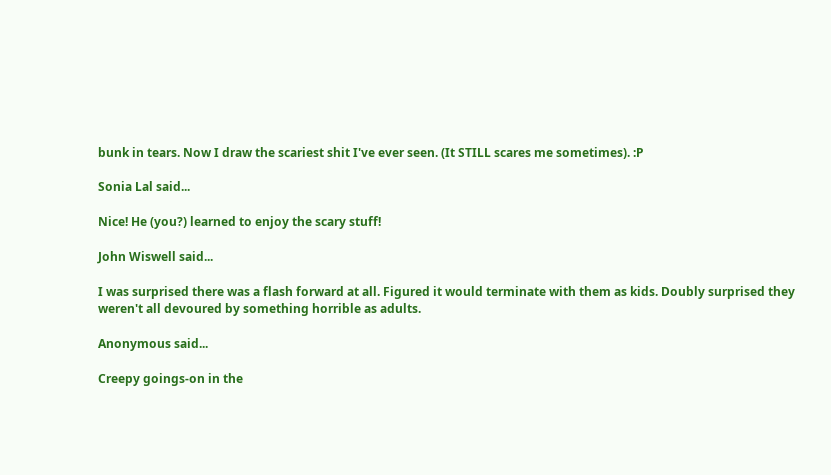bunk in tears. Now I draw the scariest shit I've ever seen. (It STILL scares me sometimes). :P

Sonia Lal said...

Nice! He (you?) learned to enjoy the scary stuff!

John Wiswell said...

I was surprised there was a flash forward at all. Figured it would terminate with them as kids. Doubly surprised they weren't all devoured by something horrible as adults.

Anonymous said...

Creepy goings-on in the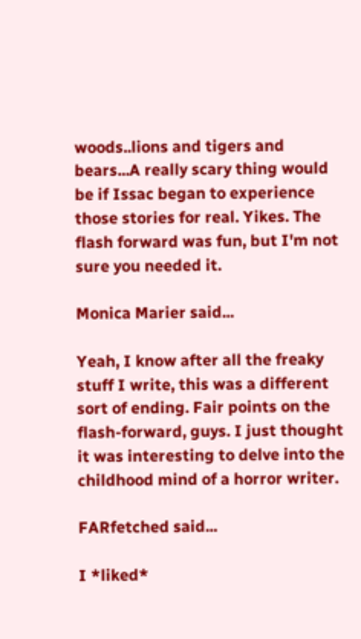woods..lions and tigers and bears...A really scary thing would be if Issac began to experience those stories for real. Yikes. The flash forward was fun, but I'm not sure you needed it.

Monica Marier said...

Yeah, I know after all the freaky stuff I write, this was a different sort of ending. Fair points on the flash-forward, guys. I just thought it was interesting to delve into the childhood mind of a horror writer.

FARfetched said...

I *liked*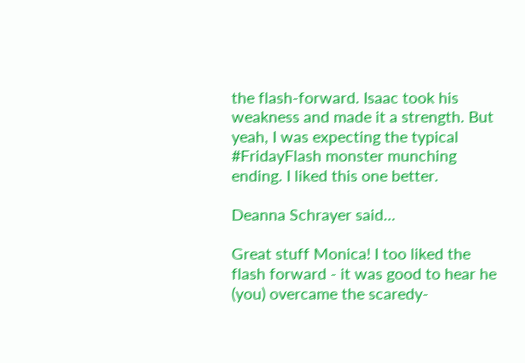the flash-forward. Isaac took his weakness and made it a strength. But yeah, I was expecting the typical #FridayFlash monster munching ending. I liked this one better.

Deanna Schrayer said...

Great stuff Monica! I too liked the flash forward - it was good to hear he (you) overcame the scaredy-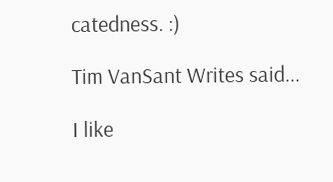catedness. :)

Tim VanSant Writes said...

I like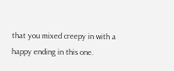that you mixed creepy in with a happy ending in this one.